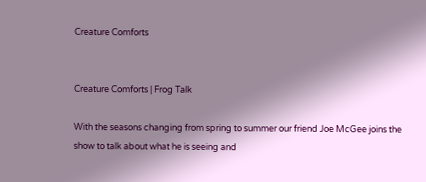Creature Comforts


Creature Comforts | Frog Talk

With the seasons changing from spring to summer our friend Joe McGee joins the show to talk about what he is seeing and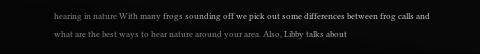hearing in nature With many frogs sounding off we pick out some differences between frog calls and what are the best ways to hear nature around your area. Also, Libby talks about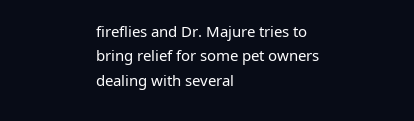fireflies and Dr. Majure tries to bring relief for some pet owners dealing with several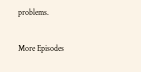problems.

More Episodes